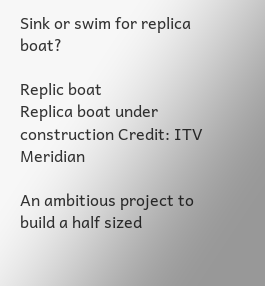Sink or swim for replica boat?

Replic boat
Replica boat under construction Credit: ITV Meridian

An ambitious project to build a half sized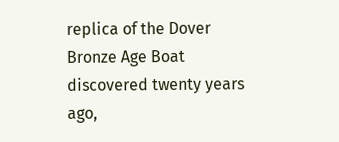replica of the Dover Bronze Age Boat discovered twenty years ago,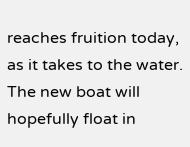reaches fruition today, as it takes to the water. The new boat will hopefully float in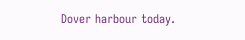Dover harbour today.